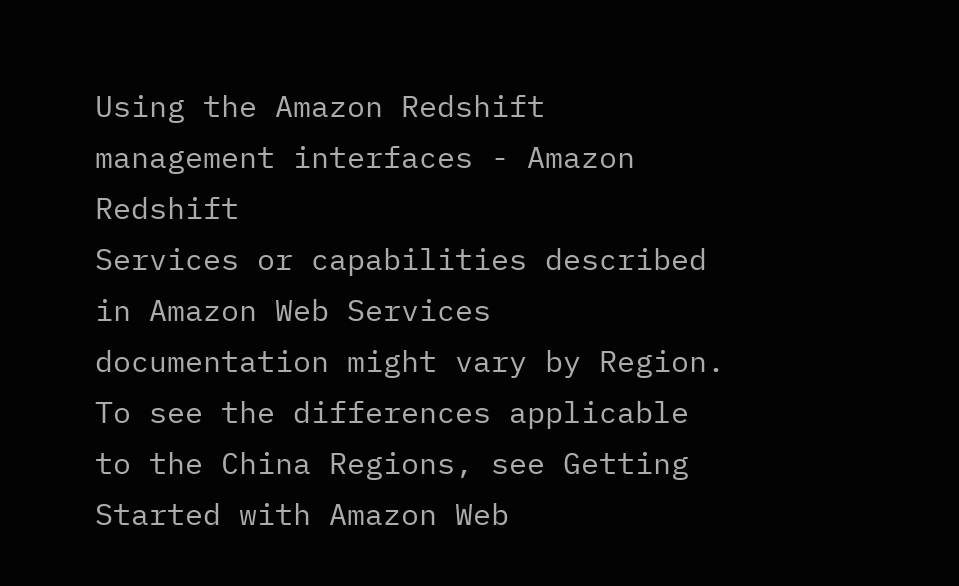Using the Amazon Redshift management interfaces - Amazon Redshift
Services or capabilities described in Amazon Web Services documentation might vary by Region. To see the differences applicable to the China Regions, see Getting Started with Amazon Web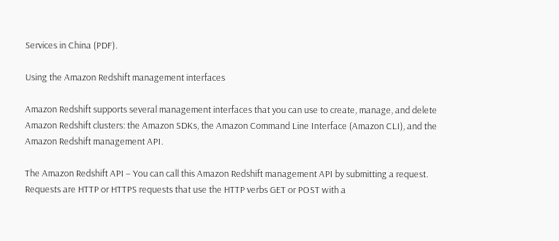Services in China (PDF).

Using the Amazon Redshift management interfaces

Amazon Redshift supports several management interfaces that you can use to create, manage, and delete Amazon Redshift clusters: the Amazon SDKs, the Amazon Command Line Interface (Amazon CLI), and the Amazon Redshift management API.

The Amazon Redshift API – You can call this Amazon Redshift management API by submitting a request. Requests are HTTP or HTTPS requests that use the HTTP verbs GET or POST with a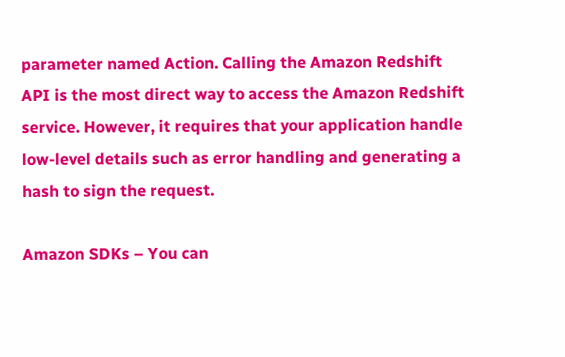parameter named Action. Calling the Amazon Redshift API is the most direct way to access the Amazon Redshift service. However, it requires that your application handle low-level details such as error handling and generating a hash to sign the request.

Amazon SDKs – You can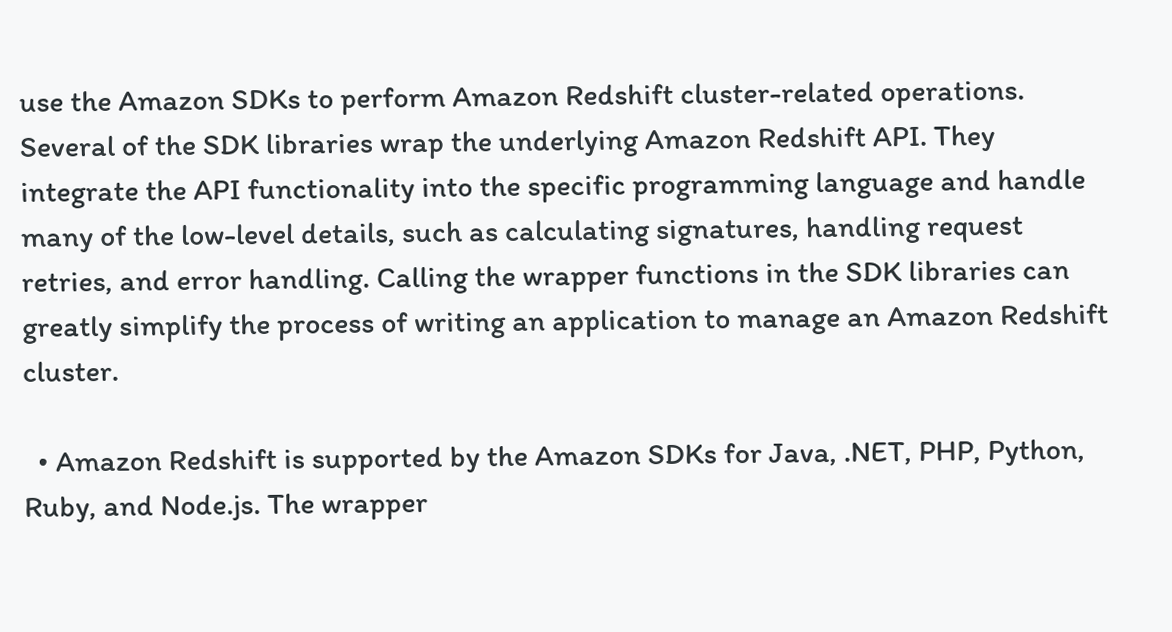use the Amazon SDKs to perform Amazon Redshift cluster-related operations. Several of the SDK libraries wrap the underlying Amazon Redshift API. They integrate the API functionality into the specific programming language and handle many of the low-level details, such as calculating signatures, handling request retries, and error handling. Calling the wrapper functions in the SDK libraries can greatly simplify the process of writing an application to manage an Amazon Redshift cluster.

  • Amazon Redshift is supported by the Amazon SDKs for Java, .NET, PHP, Python, Ruby, and Node.js. The wrapper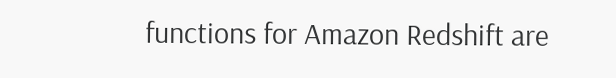functions for Amazon Redshift are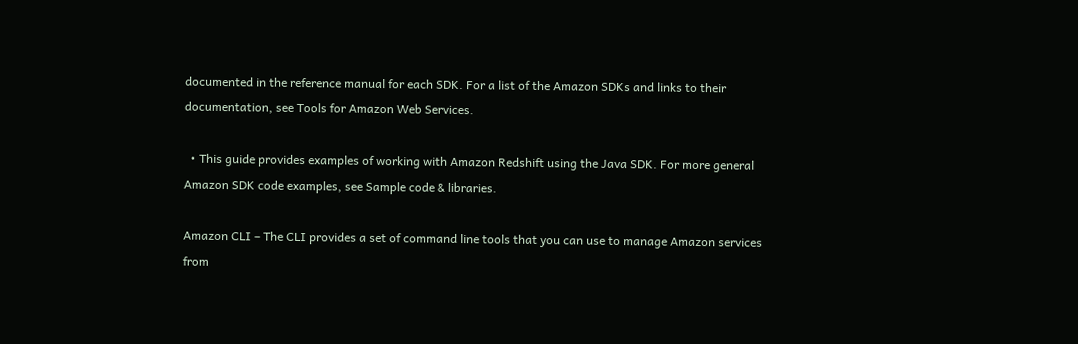documented in the reference manual for each SDK. For a list of the Amazon SDKs and links to their documentation, see Tools for Amazon Web Services.

  • This guide provides examples of working with Amazon Redshift using the Java SDK. For more general Amazon SDK code examples, see Sample code & libraries.

Amazon CLI – The CLI provides a set of command line tools that you can use to manage Amazon services from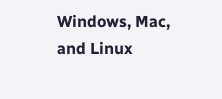Windows, Mac, and Linux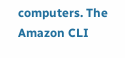computers. The Amazon CLI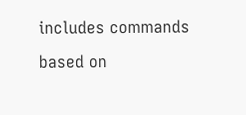includes commands based on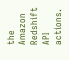the Amazon Redshift API actions.